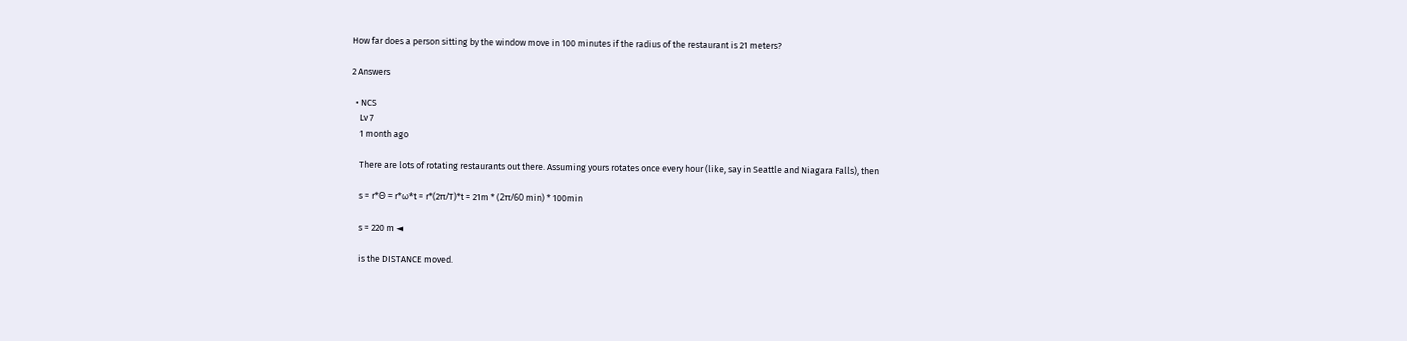How far does a person sitting by the window move in 100 minutes if the radius of the restaurant is 21 meters?

2 Answers

  • NCS
    Lv 7
    1 month ago

    There are lots of rotating restaurants out there. Assuming yours rotates once every hour (like, say in Seattle and Niagara Falls), then

    s = r*Θ = r*ω*t = r*(2π/T)*t = 21m * (2π/60 min) * 100min

    s = 220 m ◄

    is the DISTANCE moved.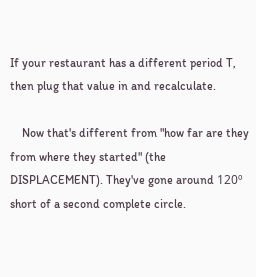If your restaurant has a different period T, then plug that value in and recalculate.

    Now that's different from "how far are they from where they started" (the DISPLACEMENT). They've gone around 120º short of a second complete circle.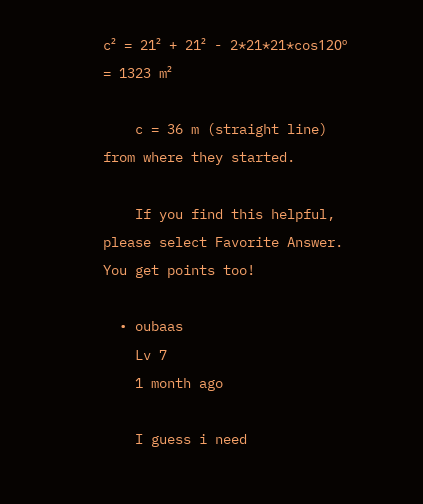c² = 21² + 21² - 2*21*21*cos120º = 1323 m²

    c = 36 m (straight line) from where they started.

    If you find this helpful, please select Favorite Answer. You get points too!

  • oubaas
    Lv 7
    1 month ago

    I guess i need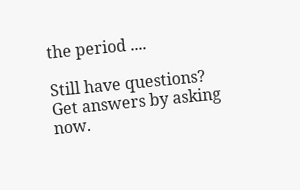the period ....

Still have questions? Get answers by asking now.